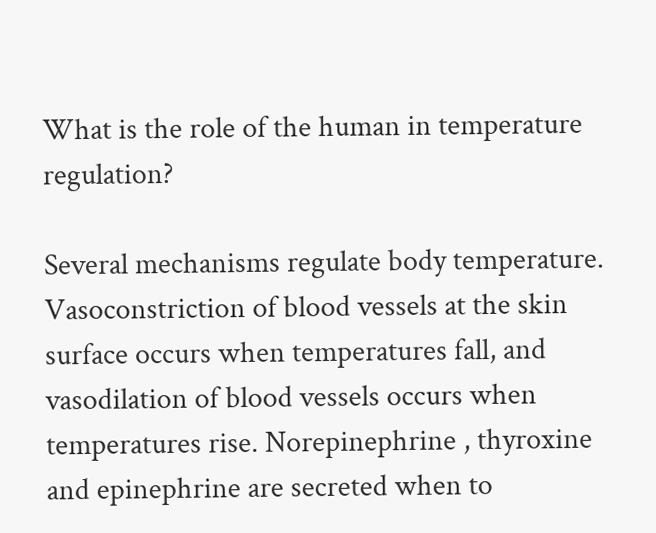What is the role of the human in temperature regulation?

Several mechanisms regulate body temperature. Vasoconstriction of blood vessels at the skin surface occurs when temperatures fall, and vasodilation of blood vessels occurs when temperatures rise. Norepinephrine , thyroxine and epinephrine are secreted when to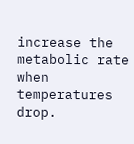increase the metabolic rate when temperatures drop.